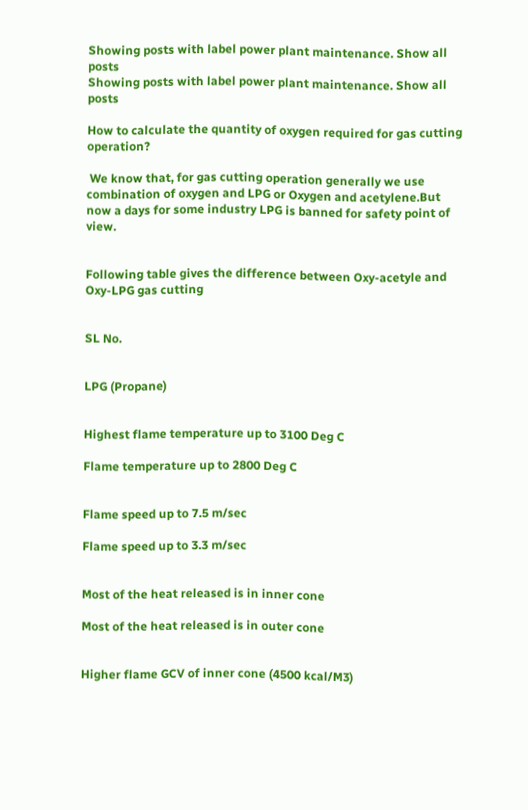Showing posts with label power plant maintenance. Show all posts
Showing posts with label power plant maintenance. Show all posts

How to calculate the quantity of oxygen required for gas cutting operation?

 We know that, for gas cutting operation generally we use combination of oxygen and LPG or Oxygen and acetylene.But now a days for some industry LPG is banned for safety point of view.


Following table gives the difference between Oxy-acetyle and Oxy-LPG gas cutting


SL No.


LPG (Propane)


Highest flame temperature up to 3100 Deg C

Flame temperature up to 2800 Deg C


Flame speed up to 7.5 m/sec

Flame speed up to 3.3 m/sec


Most of the heat released is in inner cone

Most of the heat released is in outer cone


Higher flame GCV of inner cone (4500 kcal/M3)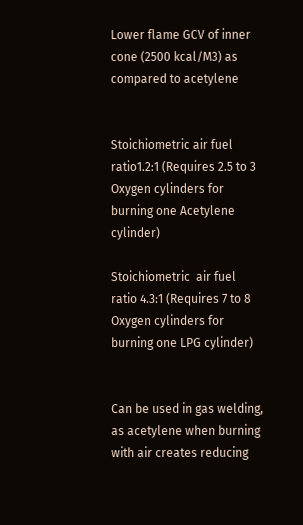Lower flame GCV of inner cone (2500 kcal/M3) as compared to acetylene


Stoichiometric air fuel ratio1.2:1 (Requires 2.5 to 3 Oxygen cylinders for burning one Acetylene cylinder)

Stoichiometric  air fuel ratio 4.3:1 (Requires 7 to 8 Oxygen cylinders for burning one LPG cylinder)


Can be used in gas welding, as acetylene when burning with air creates reducing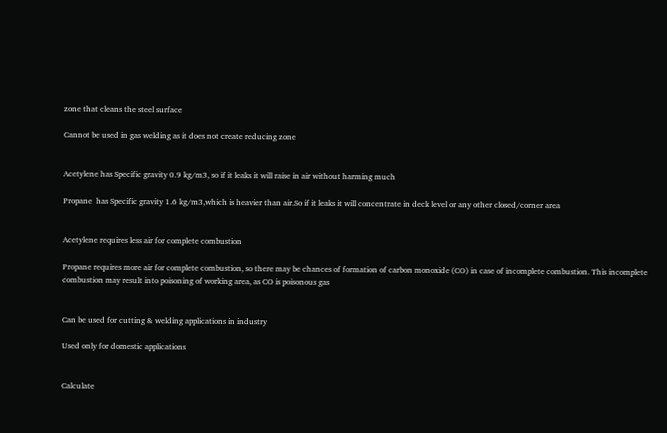zone that cleans the steel surface

Cannot be used in gas welding as it does not create reducing zone


Acetylene has Specific gravity 0.9 kg/m3, so if it leaks it will raise in air without harming much

Propane  has Specific gravity 1.6 kg/m3,which is heavier than air.So if it leaks it will concentrate in deck level or any other closed/corner area


Acetylene requires less air for complete combustion

Propane requires more air for complete combustion, so there may be chances of formation of carbon monoxide (CO) in case of incomplete combustion. This incomplete combustion may result into poisoning of working area, as CO is poisonous gas


Can be used for cutting & welding applications in industry

Used only for domestic applications


Calculate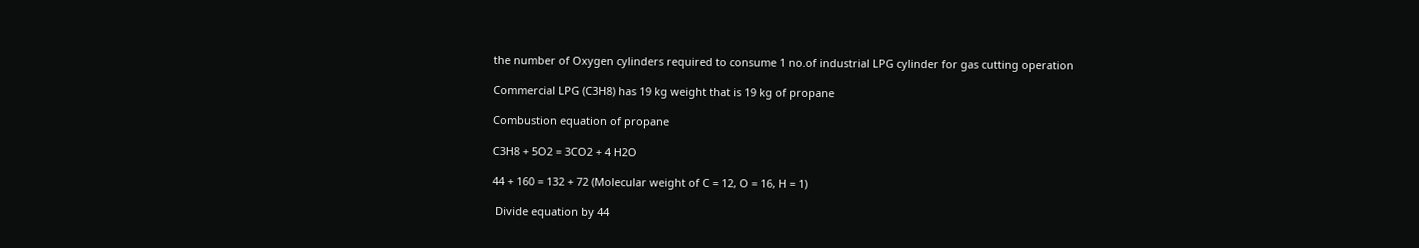the number of Oxygen cylinders required to consume 1 no.of industrial LPG cylinder for gas cutting operation

Commercial LPG (C3H8) has 19 kg weight that is 19 kg of propane

Combustion equation of propane

C3H8 + 5O2 = 3CO2 + 4 H2O

44 + 160 = 132 + 72 (Molecular weight of C = 12, O = 16, H = 1)

 Divide equation by 44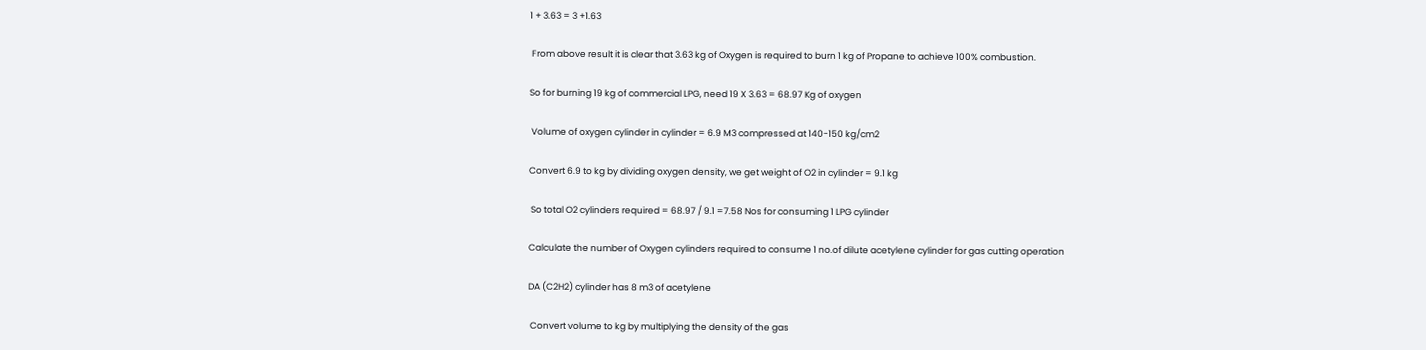1 + 3.63 = 3 +1.63

 From above result it is clear that 3.63 kg of Oxygen is required to burn 1 kg of Propane to achieve 100% combustion.

So for burning 19 kg of commercial LPG, need 19 X 3.63 = 68.97 Kg of oxygen

 Volume of oxygen cylinder in cylinder = 6.9 M3 compressed at 140-150 kg/cm2

Convert 6.9 to kg by dividing oxygen density, we get weight of O2 in cylinder = 9.1 kg

 So total O2 cylinders required = 68.97 / 9.1 =7.58 Nos for consuming 1 LPG cylinder

Calculate the number of Oxygen cylinders required to consume 1 no.of dilute acetylene cylinder for gas cutting operation

DA (C2H2) cylinder has 8 m3 of acetylene

 Convert volume to kg by multiplying the density of the gas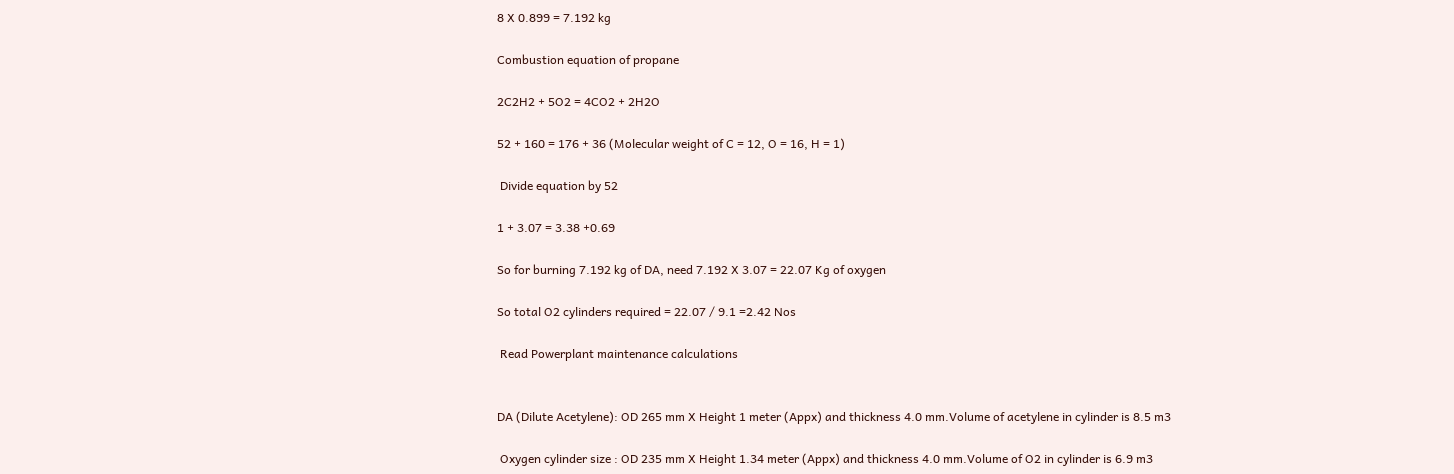8 X 0.899 = 7.192 kg

Combustion equation of propane

2C2H2 + 5O2 = 4CO2 + 2H2O

52 + 160 = 176 + 36 (Molecular weight of C = 12, O = 16, H = 1)

 Divide equation by 52

1 + 3.07 = 3.38 +0.69

So for burning 7.192 kg of DA, need 7.192 X 3.07 = 22.07 Kg of oxygen

So total O2 cylinders required = 22.07 / 9.1 =2.42 Nos

 Read Powerplant maintenance calculations


DA (Dilute Acetylene): OD 265 mm X Height 1 meter (Appx) and thickness 4.0 mm.Volume of acetylene in cylinder is 8.5 m3

 Oxygen cylinder size : OD 235 mm X Height 1.34 meter (Appx) and thickness 4.0 mm.Volume of O2 in cylinder is 6.9 m3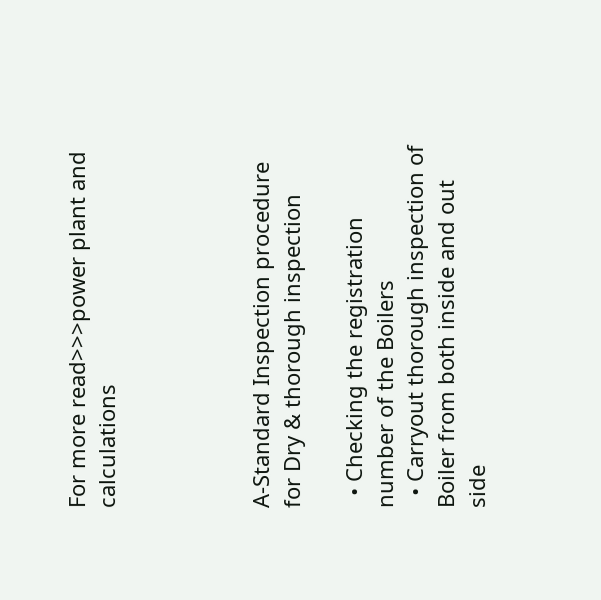For more read>>>power plant and calculations




A-Standard Inspection procedure for Dry & thorough inspection

  • Checking the registration number of the Boilers
  • Carryout thorough inspection of Boiler from both inside and out side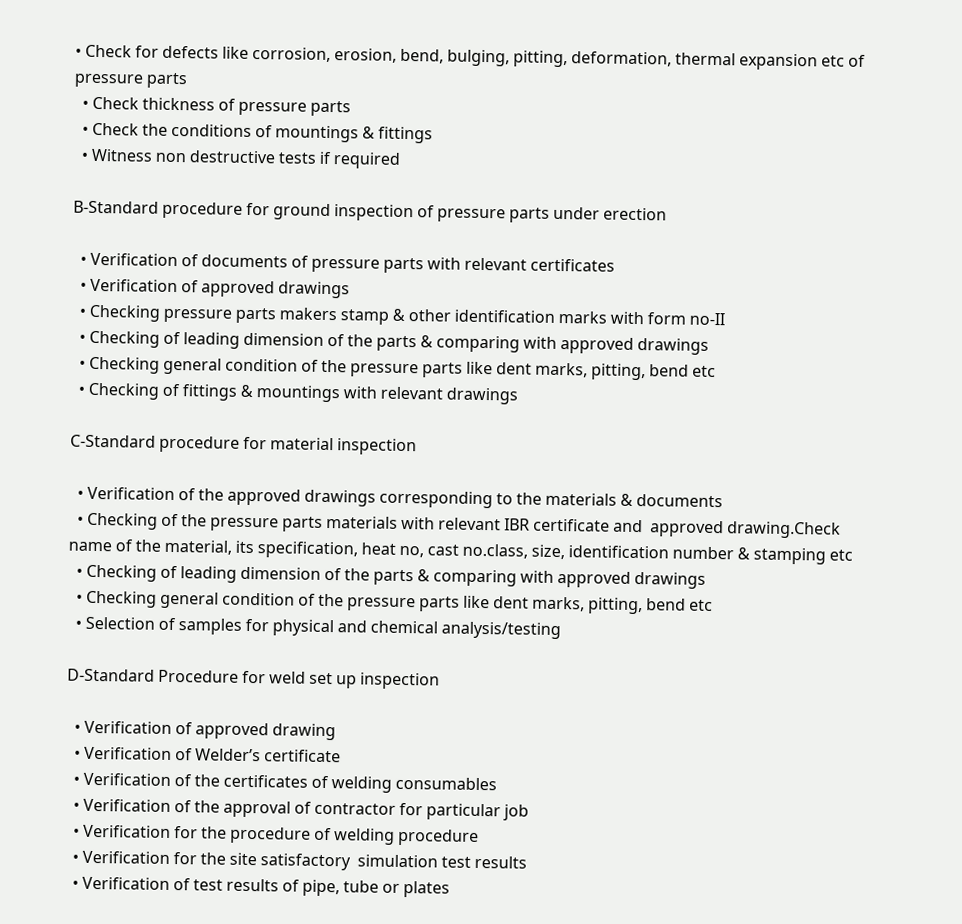• Check for defects like corrosion, erosion, bend, bulging, pitting, deformation, thermal expansion etc of pressure parts
  • Check thickness of pressure parts
  • Check the conditions of mountings & fittings
  • Witness non destructive tests if required

B-Standard procedure for ground inspection of pressure parts under erection

  • Verification of documents of pressure parts with relevant certificates
  • Verification of approved drawings
  • Checking pressure parts makers stamp & other identification marks with form no-II
  • Checking of leading dimension of the parts & comparing with approved drawings
  • Checking general condition of the pressure parts like dent marks, pitting, bend etc
  • Checking of fittings & mountings with relevant drawings

C-Standard procedure for material inspection

  • Verification of the approved drawings corresponding to the materials & documents
  • Checking of the pressure parts materials with relevant IBR certificate and  approved drawing.Check name of the material, its specification, heat no, cast no.class, size, identification number & stamping etc
  • Checking of leading dimension of the parts & comparing with approved drawings
  • Checking general condition of the pressure parts like dent marks, pitting, bend etc
  • Selection of samples for physical and chemical analysis/testing

D-Standard Procedure for weld set up inspection

  • Verification of approved drawing
  • Verification of Welder’s certificate
  • Verification of the certificates of welding consumables
  • Verification of the approval of contractor for particular job
  • Verification for the procedure of welding procedure
  • Verification for the site satisfactory  simulation test results
  • Verification of test results of pipe, tube or plates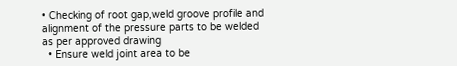• Checking of root gap,weld groove profile and alignment of the pressure parts to be welded as per approved drawing
  • Ensure weld joint area to be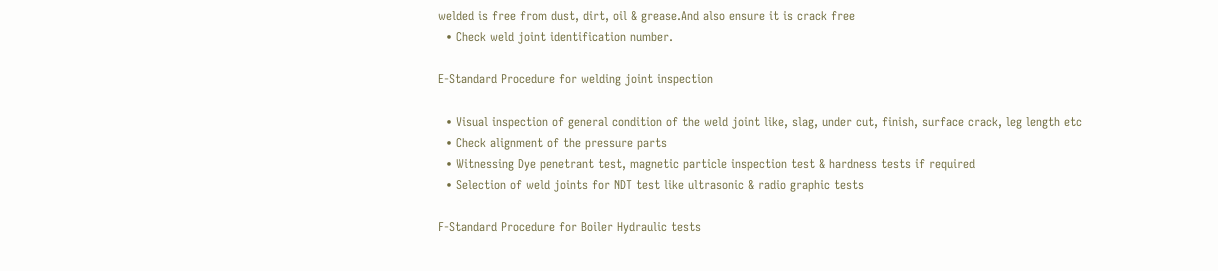welded is free from dust, dirt, oil & grease.And also ensure it is crack free
  • Check weld joint identification number.

E-Standard Procedure for welding joint inspection

  • Visual inspection of general condition of the weld joint like, slag, under cut, finish, surface crack, leg length etc
  • Check alignment of the pressure parts
  • Witnessing Dye penetrant test, magnetic particle inspection test & hardness tests if required
  • Selection of weld joints for NDT test like ultrasonic & radio graphic tests

F-Standard Procedure for Boiler Hydraulic tests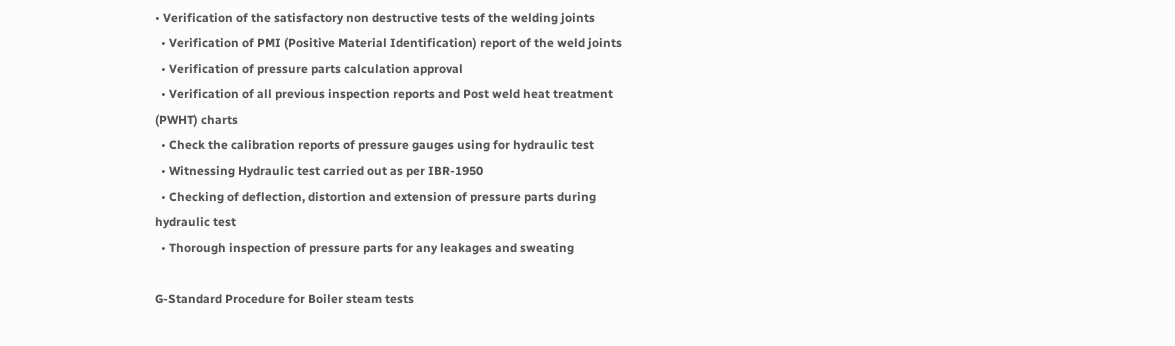• Verification of the satisfactory non destructive tests of the welding joints
  • Verification of PMI (Positive Material Identification) report of the weld joints
  • Verification of pressure parts calculation approval
  • Verification of all previous inspection reports and Post weld heat treatment (PWHT) charts
  • Check the calibration reports of pressure gauges using for hydraulic test
  • Witnessing Hydraulic test carried out as per IBR-1950
  • Checking of deflection, distortion and extension of pressure parts during hydraulic test
  • Thorough inspection of pressure parts for any leakages and sweating

G-Standard Procedure for Boiler steam tests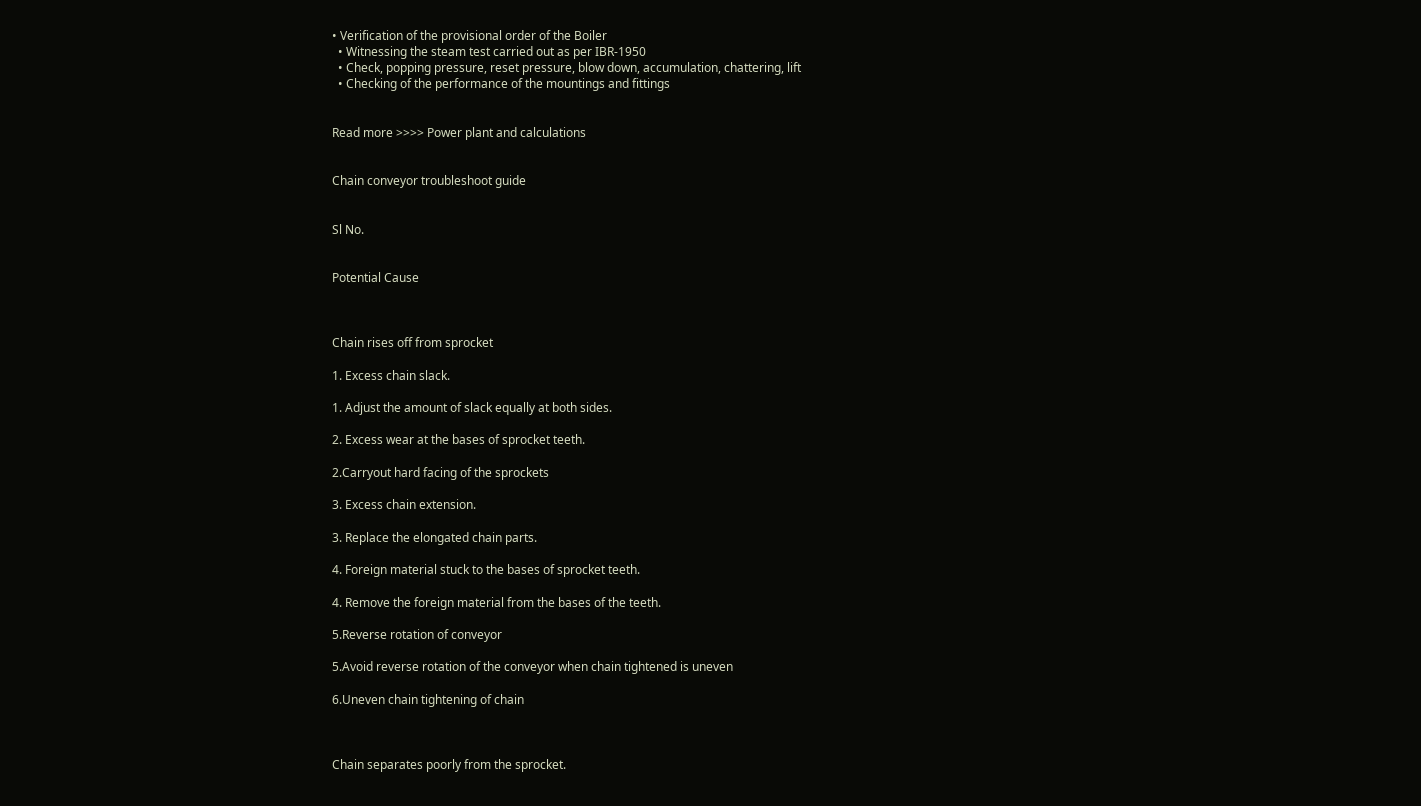• Verification of the provisional order of the Boiler
  • Witnessing the steam test carried out as per IBR-1950
  • Check, popping pressure, reset pressure, blow down, accumulation, chattering, lift
  • Checking of the performance of the mountings and fittings


Read more >>>> Power plant and calculations


Chain conveyor troubleshoot guide


Sl No.


Potential Cause



Chain rises off from sprocket

1. Excess chain slack.

1. Adjust the amount of slack equally at both sides.

2. Excess wear at the bases of sprocket teeth.

2.Carryout hard facing of the sprockets

3. Excess chain extension.

3. Replace the elongated chain parts.

4. Foreign material stuck to the bases of sprocket teeth.

4. Remove the foreign material from the bases of the teeth.

5.Reverse rotation of conveyor

5.Avoid reverse rotation of the conveyor when chain tightened is uneven

6.Uneven chain tightening of chain



Chain separates poorly from the sprocket.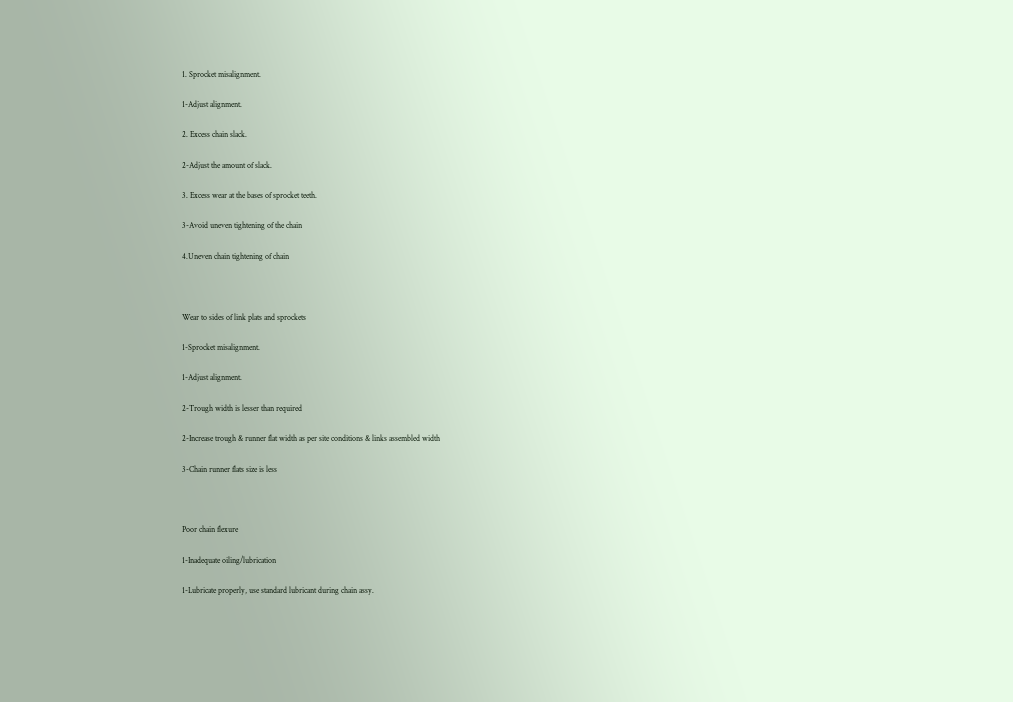1. Sprocket misalignment.

1-Adjust alignment.

2. Excess chain slack.

2-Adjust the amount of slack.

3. Excess wear at the bases of sprocket teeth.

3-Avoid uneven tightening of the chain

4.Uneven chain tightening of chain



Wear to sides of link plats and sprockets

1-Sprocket misalignment.

1-Adjust alignment.

2-Trough width is lesser than required

2-Increase trough & runner flat width as per site conditions & links assembled width

3-Chain runner flats size is less



Poor chain flexure

1-Inadequate oiling/lubrication

1-Lubricate properly, use standard lubricant during chain assy.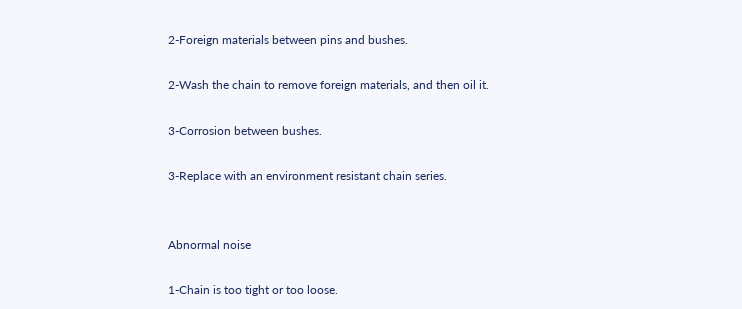2-Foreign materials between pins and bushes.

2-Wash the chain to remove foreign materials, and then oil it.

3-Corrosion between bushes.

3-Replace with an environment resistant chain series.


Abnormal noise

1-Chain is too tight or too loose.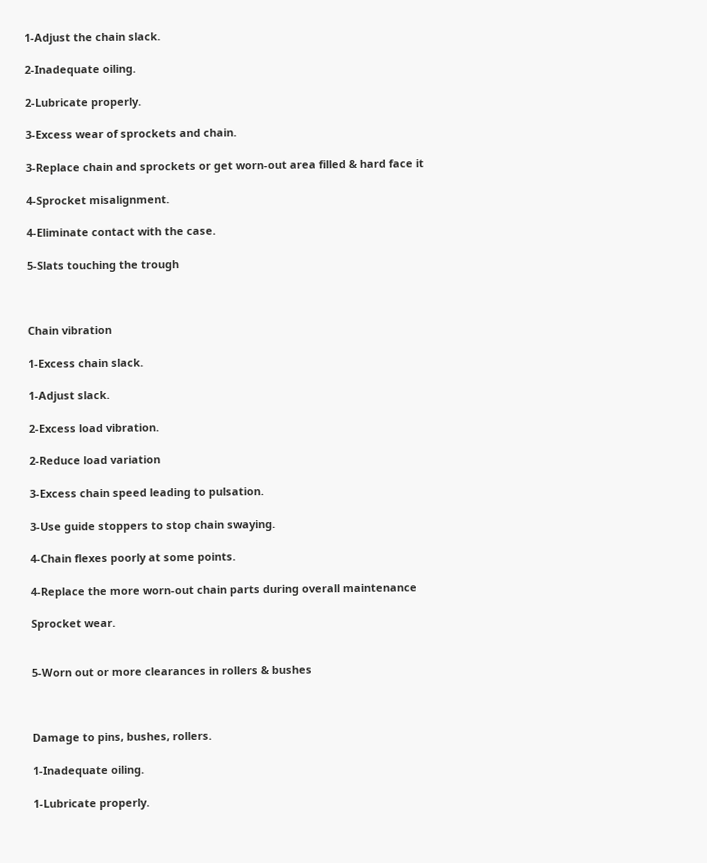1-Adjust the chain slack.

2-Inadequate oiling.

2-Lubricate properly.

3-Excess wear of sprockets and chain.

3-Replace chain and sprockets or get worn-out area filled & hard face it

4-Sprocket misalignment.

4-Eliminate contact with the case.

5-Slats touching the trough



Chain vibration

1-Excess chain slack.

1-Adjust slack.

2-Excess load vibration.

2-Reduce load variation

3-Excess chain speed leading to pulsation.

3-Use guide stoppers to stop chain swaying.

4-Chain flexes poorly at some points.

4-Replace the more worn-out chain parts during overall maintenance

Sprocket wear.


5-Worn out or more clearances in rollers & bushes



Damage to pins, bushes, rollers.

1-Inadequate oiling.

1-Lubricate properly.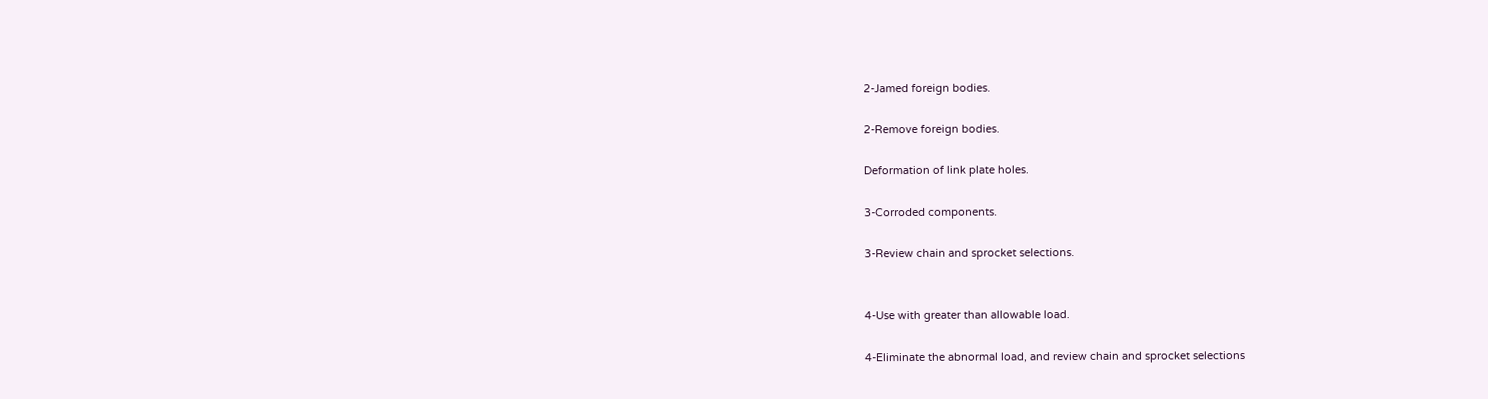2-Jamed foreign bodies.

2-Remove foreign bodies.

Deformation of link plate holes.

3-Corroded components.

3-Review chain and sprocket selections.


4-Use with greater than allowable load.

4-Eliminate the abnormal load, and review chain and sprocket selections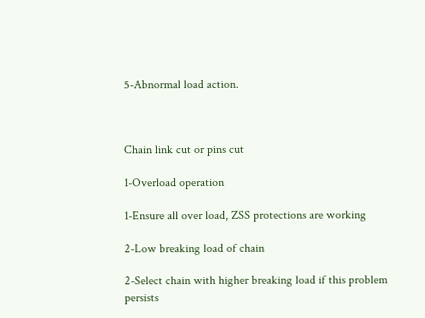5-Abnormal load action.



Chain link cut or pins cut

1-Overload operation

1-Ensure all over load, ZSS protections are working

2-Low breaking load of chain

2-Select chain with higher breaking load if this problem persists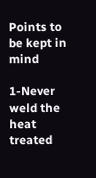Points to be kept in mind

1-Never weld the heat treated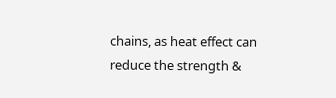chains, as heat effect can reduce the strength &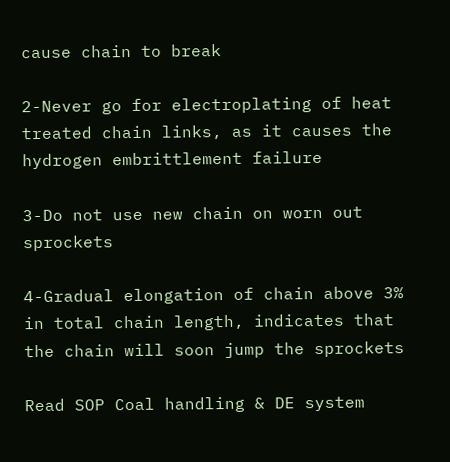cause chain to break

2-Never go for electroplating of heat treated chain links, as it causes the hydrogen embrittlement failure

3-Do not use new chain on worn out sprockets

4-Gradual elongation of chain above 3%  in total chain length, indicates that the chain will soon jump the sprockets

Read SOP Coal handling & DE system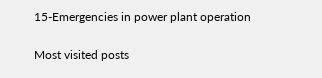15-Emergencies in power plant operation

Most visited posts